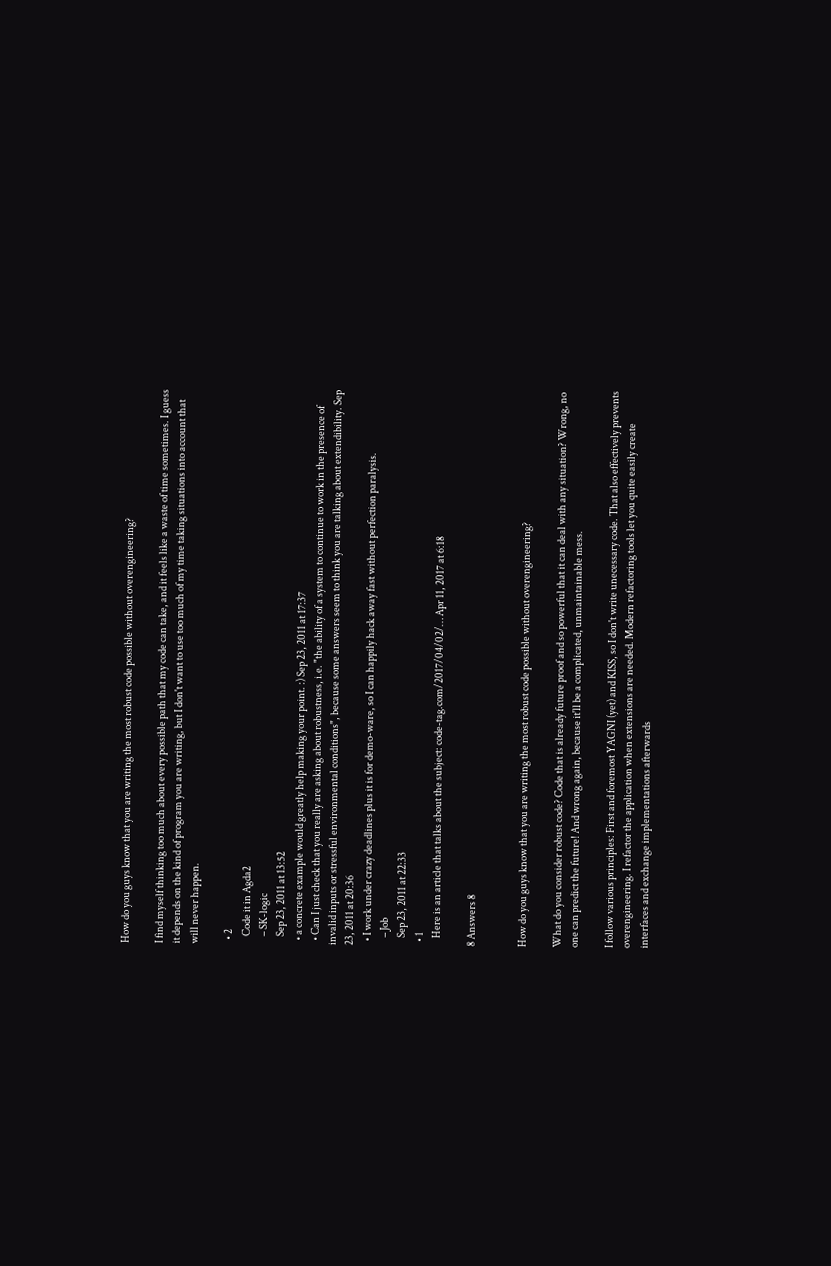How do you guys know that you are writing the most robust code possible without overengineering?

I find myself thinking too much about every possible path that my code can take, and it feels like a waste of time sometimes. I guess it depends on the kind of program you are writing, but I don't want to use too much of my time taking situations into account that will never happen.

  • 2
    Code it in Agda2
    – SK-logic
    Sep 23, 2011 at 13:52
  • a concrete example would greatly help making your point. :) Sep 23, 2011 at 17:37
  • Can I just check that you really are asking about robustness, i.e. "the ability of a system to continue to work in the presence of invalid inputs or stressful environmental conditions", because some answers seem to think you are talking about extendibility. Sep 23, 2011 at 20:36
  • I work under crazy deadlines plus it is for demo-ware, so I can happily hack away fast without perfection paralysis.
    – Job
    Sep 23, 2011 at 22:33
  • 1
    Here is an article that talks about the subject: code-tag.com/2017/04/02/… Apr 11, 2017 at 6:18

8 Answers 8


How do you guys know that you are writing the most robust code possible without overengineering?

What do you consider robust code? Code that is already future proof and so powerful that it can deal with any situation? Wrong, no one can predict the future! And wrong again, because it'll be a complicated, unmaintainable mess.

I follow various principles: First and foremost YAGNI (yet) and KISS, so I don't write unecessary code. That also effectively prevents overengineering. I refactor the application when extensions are needed. Modern refactoring tools let you quite easily create interfaces and exchange implementations afterwards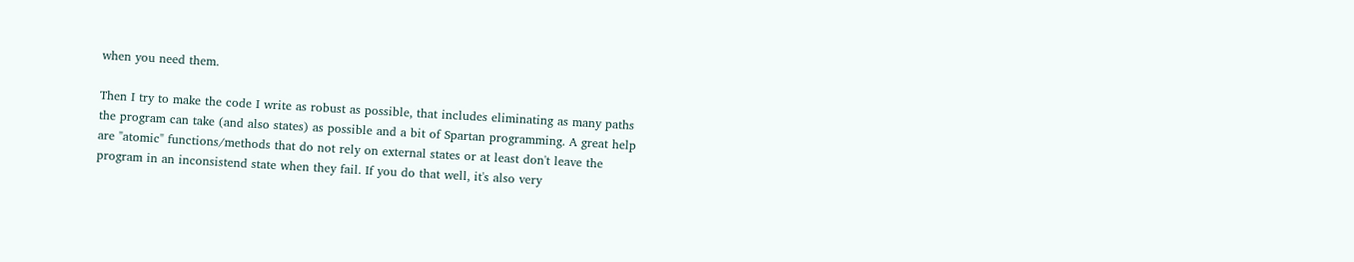when you need them.

Then I try to make the code I write as robust as possible, that includes eliminating as many paths the program can take (and also states) as possible and a bit of Spartan programming. A great help are "atomic" functions/methods that do not rely on external states or at least don't leave the program in an inconsistend state when they fail. If you do that well, it's also very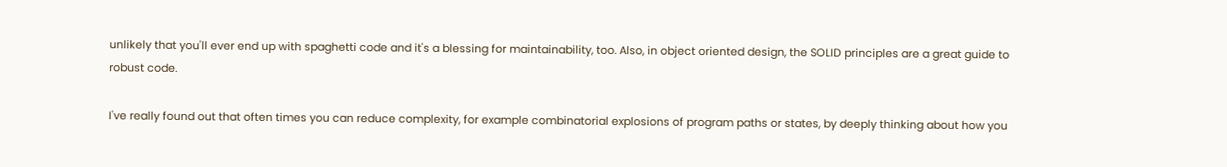unlikely that you'll ever end up with spaghetti code and it's a blessing for maintainability, too. Also, in object oriented design, the SOLID principles are a great guide to robust code.

I've really found out that often times you can reduce complexity, for example combinatorial explosions of program paths or states, by deeply thinking about how you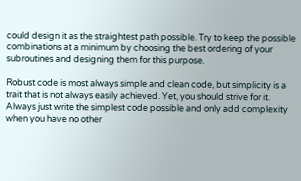could design it as the straightest path possible. Try to keep the possible combinations at a minimum by choosing the best ordering of your subroutines and designing them for this purpose.

Robust code is most always simple and clean code, but simplicity is a trait that is not always easily achieved. Yet, you should strive for it. Always just write the simplest code possible and only add complexity when you have no other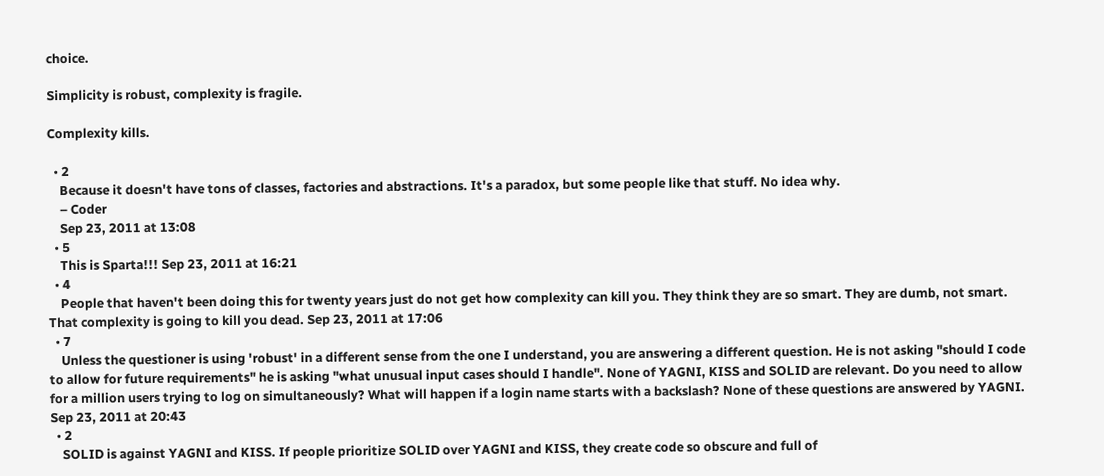choice.

Simplicity is robust, complexity is fragile.

Complexity kills.

  • 2
    Because it doesn't have tons of classes, factories and abstractions. It's a paradox, but some people like that stuff. No idea why.
    – Coder
    Sep 23, 2011 at 13:08
  • 5
    This is Sparta!!! Sep 23, 2011 at 16:21
  • 4
    People that haven't been doing this for twenty years just do not get how complexity can kill you. They think they are so smart. They are dumb, not smart. That complexity is going to kill you dead. Sep 23, 2011 at 17:06
  • 7
    Unless the questioner is using 'robust' in a different sense from the one I understand, you are answering a different question. He is not asking "should I code to allow for future requirements" he is asking "what unusual input cases should I handle". None of YAGNI, KISS and SOLID are relevant. Do you need to allow for a million users trying to log on simultaneously? What will happen if a login name starts with a backslash? None of these questions are answered by YAGNI. Sep 23, 2011 at 20:43
  • 2
    SOLID is against YAGNI and KISS. If people prioritize SOLID over YAGNI and KISS, they create code so obscure and full of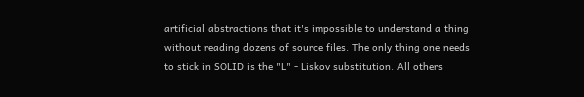artificial abstractions that it's impossible to understand a thing without reading dozens of source files. The only thing one needs to stick in SOLID is the "L" - Liskov substitution. All others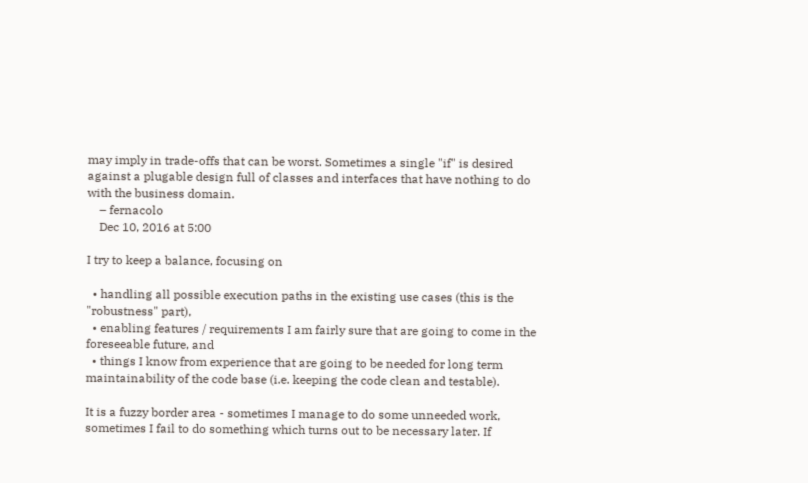may imply in trade-offs that can be worst. Sometimes a single "if" is desired against a plugable design full of classes and interfaces that have nothing to do with the business domain.
    – fernacolo
    Dec 10, 2016 at 5:00

I try to keep a balance, focusing on

  • handling all possible execution paths in the existing use cases (this is the "robustness" part),
  • enabling features / requirements I am fairly sure that are going to come in the foreseeable future, and
  • things I know from experience that are going to be needed for long term maintainability of the code base (i.e. keeping the code clean and testable).

It is a fuzzy border area - sometimes I manage to do some unneeded work, sometimes I fail to do something which turns out to be necessary later. If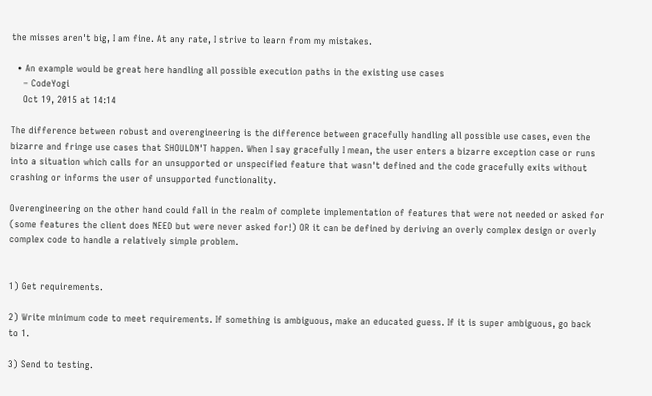the misses aren't big, I am fine. At any rate, I strive to learn from my mistakes.

  • An example would be great here handling all possible execution paths in the existing use cases
    – CodeYogi
    Oct 19, 2015 at 14:14

The difference between robust and overengineering is the difference between gracefully handling all possible use cases, even the bizarre and fringe use cases that SHOULDN'T happen. When I say gracefully I mean, the user enters a bizarre exception case or runs into a situation which calls for an unsupported or unspecified feature that wasn't defined and the code gracefully exits without crashing or informs the user of unsupported functionality.

Overengineering on the other hand could fall in the realm of complete implementation of features that were not needed or asked for (some features the client does NEED but were never asked for!) OR it can be defined by deriving an overly complex design or overly complex code to handle a relatively simple problem.


1) Get requirements.

2) Write minimum code to meet requirements. If something is ambiguous, make an educated guess. If it is super ambiguous, go back to 1.

3) Send to testing.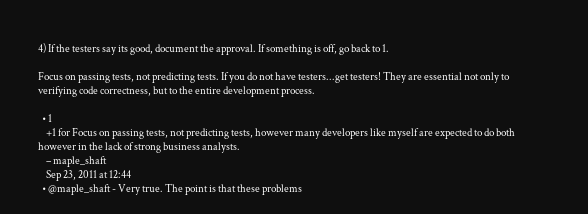4) If the testers say its good, document the approval. If something is off, go back to 1.

Focus on passing tests, not predicting tests. If you do not have testers...get testers! They are essential not only to verifying code correctness, but to the entire development process.

  • 1
    +1 for Focus on passing tests, not predicting tests, however many developers like myself are expected to do both however in the lack of strong business analysts.
    – maple_shaft
    Sep 23, 2011 at 12:44
  • @maple_shaft - Very true. The point is that these problems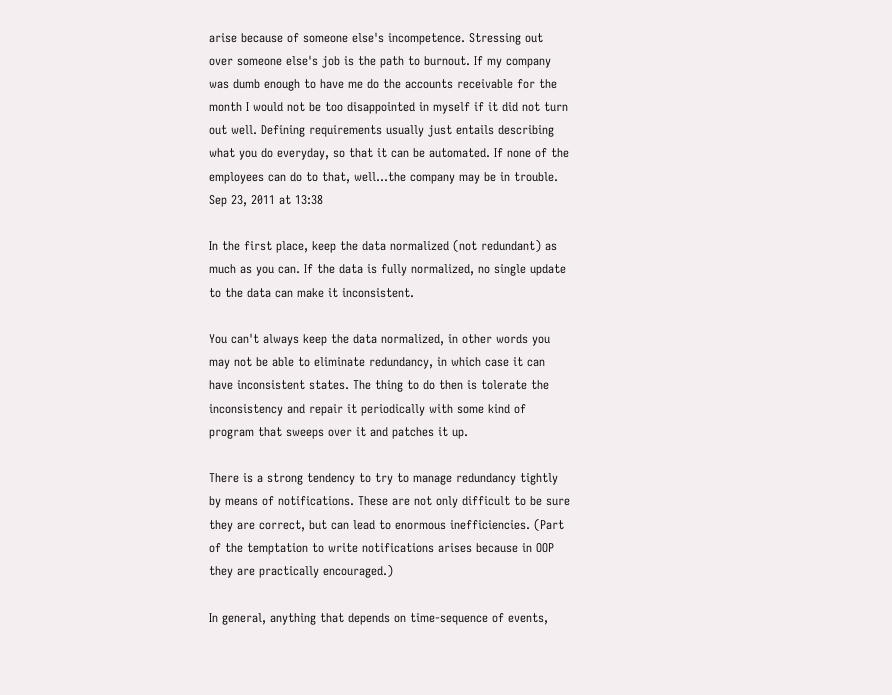arise because of someone else's incompetence. Stressing out over someone else's job is the path to burnout. If my company was dumb enough to have me do the accounts receivable for the month I would not be too disappointed in myself if it did not turn out well. Defining requirements usually just entails describing what you do everyday, so that it can be automated. If none of the employees can do to that, well...the company may be in trouble. Sep 23, 2011 at 13:38

In the first place, keep the data normalized (not redundant) as much as you can. If the data is fully normalized, no single update to the data can make it inconsistent.

You can't always keep the data normalized, in other words you may not be able to eliminate redundancy, in which case it can have inconsistent states. The thing to do then is tolerate the inconsistency and repair it periodically with some kind of program that sweeps over it and patches it up.

There is a strong tendency to try to manage redundancy tightly by means of notifications. These are not only difficult to be sure they are correct, but can lead to enormous inefficiencies. (Part of the temptation to write notifications arises because in OOP they are practically encouraged.)

In general, anything that depends on time-sequence of events,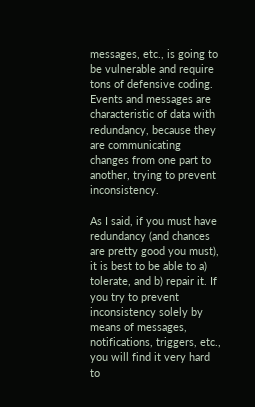messages, etc., is going to be vulnerable and require tons of defensive coding. Events and messages are characteristic of data with redundancy, because they are communicating changes from one part to another, trying to prevent inconsistency.

As I said, if you must have redundancy (and chances are pretty good you must), it is best to be able to a) tolerate, and b) repair it. If you try to prevent inconsistency solely by means of messages, notifications, triggers, etc., you will find it very hard to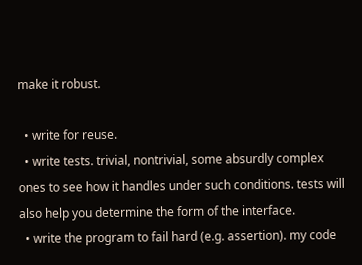make it robust.

  • write for reuse.
  • write tests. trivial, nontrivial, some absurdly complex ones to see how it handles under such conditions. tests will also help you determine the form of the interface.
  • write the program to fail hard (e.g. assertion). my code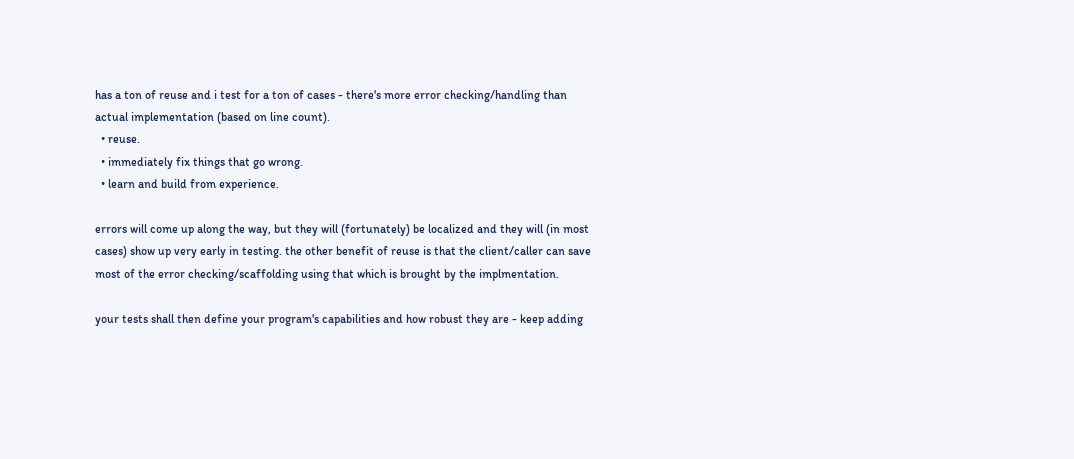has a ton of reuse and i test for a ton of cases - there's more error checking/handling than actual implementation (based on line count).
  • reuse.
  • immediately fix things that go wrong.
  • learn and build from experience.

errors will come up along the way, but they will (fortunately) be localized and they will (in most cases) show up very early in testing. the other benefit of reuse is that the client/caller can save most of the error checking/scaffolding using that which is brought by the implmentation.

your tests shall then define your program's capabilities and how robust they are - keep adding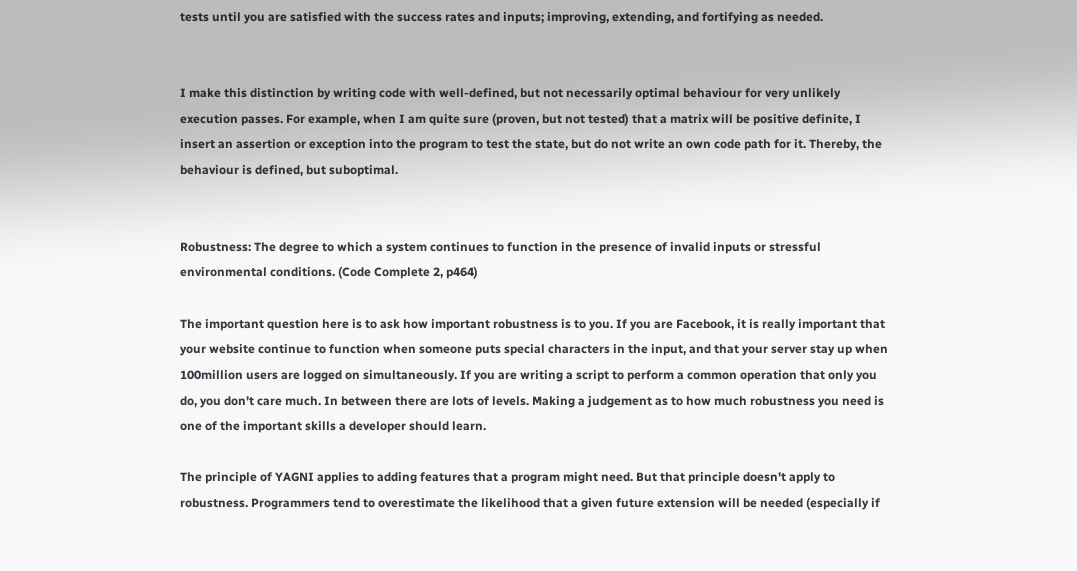tests until you are satisfied with the success rates and inputs; improving, extending, and fortifying as needed.


I make this distinction by writing code with well-defined, but not necessarily optimal behaviour for very unlikely execution passes. For example, when I am quite sure (proven, but not tested) that a matrix will be positive definite, I insert an assertion or exception into the program to test the state, but do not write an own code path for it. Thereby, the behaviour is defined, but suboptimal.


Robustness: The degree to which a system continues to function in the presence of invalid inputs or stressful environmental conditions. (Code Complete 2, p464)

The important question here is to ask how important robustness is to you. If you are Facebook, it is really important that your website continue to function when someone puts special characters in the input, and that your server stay up when 100million users are logged on simultaneously. If you are writing a script to perform a common operation that only you do, you don't care much. In between there are lots of levels. Making a judgement as to how much robustness you need is one of the important skills a developer should learn.

The principle of YAGNI applies to adding features that a program might need. But that principle doesn't apply to robustness. Programmers tend to overestimate the likelihood that a given future extension will be needed (especially if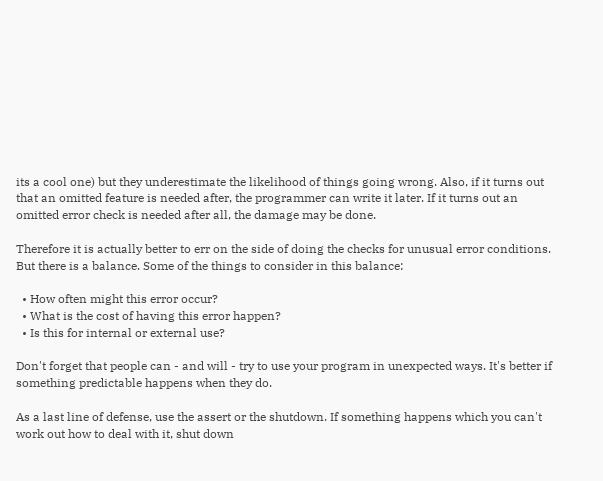its a cool one) but they underestimate the likelihood of things going wrong. Also, if it turns out that an omitted feature is needed after, the programmer can write it later. If it turns out an omitted error check is needed after all, the damage may be done.

Therefore it is actually better to err on the side of doing the checks for unusual error conditions. But there is a balance. Some of the things to consider in this balance:

  • How often might this error occur?
  • What is the cost of having this error happen?
  • Is this for internal or external use?

Don't forget that people can - and will - try to use your program in unexpected ways. It's better if something predictable happens when they do.

As a last line of defense, use the assert or the shutdown. If something happens which you can't work out how to deal with it, shut down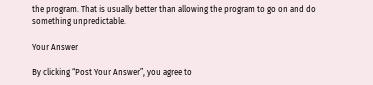the program. That is usually better than allowing the program to go on and do something unpredictable.

Your Answer

By clicking “Post Your Answer”, you agree to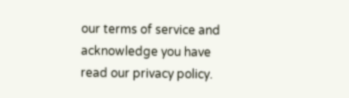our terms of service and acknowledge you have read our privacy policy.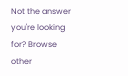Not the answer you're looking for? Browse other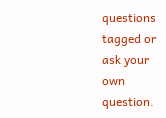questions tagged or ask your own question.